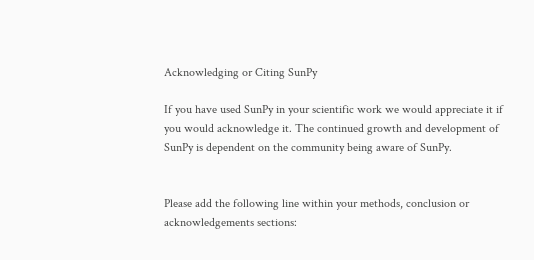Acknowledging or Citing SunPy

If you have used SunPy in your scientific work we would appreciate it if you would acknowledge it. The continued growth and development of SunPy is dependent on the community being aware of SunPy.


Please add the following line within your methods, conclusion or acknowledgements sections: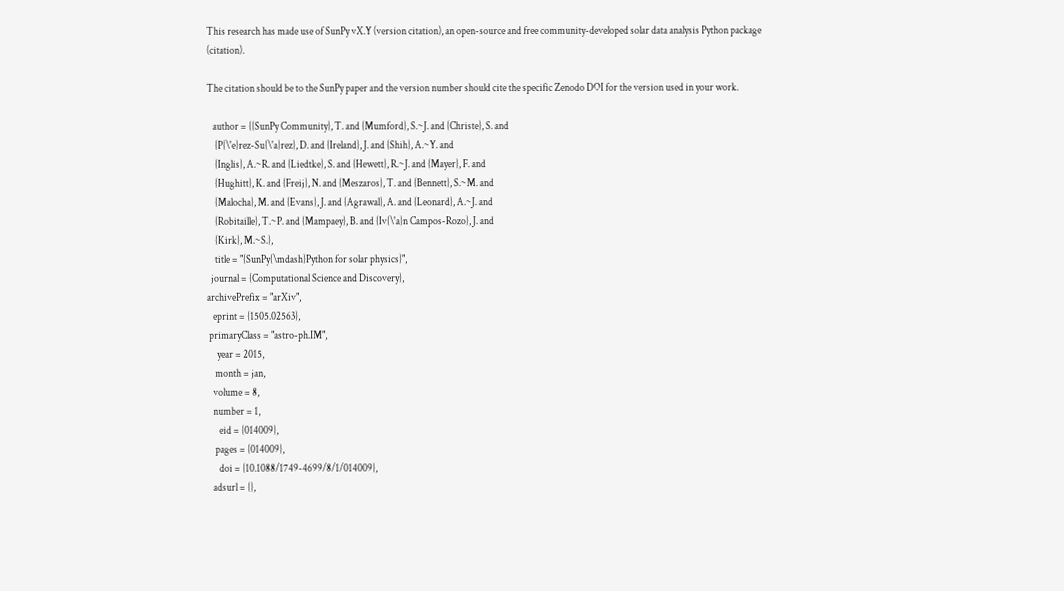This research has made use of SunPy vX.Y (version citation), an open-source and free community-developed solar data analysis Python package (citation).

The citation should be to the SunPy paper and the version number should cite the specific Zenodo DOI for the version used in your work.

   author = {{SunPy Community}, T. and {Mumford}, S.~J. and {Christe}, S. and
    {P{\'e}rez-Su{\'a}rez}, D. and {Ireland}, J. and {Shih}, A.~Y. and
    {Inglis}, A.~R. and {Liedtke}, S. and {Hewett}, R.~J. and {Mayer}, F. and
    {Hughitt}, K. and {Freij}, N. and {Meszaros}, T. and {Bennett}, S.~M. and
    {Malocha}, M. and {Evans}, J. and {Agrawal}, A. and {Leonard}, A.~J. and
    {Robitaille}, T.~P. and {Mampaey}, B. and {Iv{\'a}n Campos-Rozo}, J. and
    {Kirk}, M.~S.},
    title = "{SunPy{\mdash}Python for solar physics}",
  journal = {Computational Science and Discovery},
archivePrefix = "arXiv",
   eprint = {1505.02563},
 primaryClass = "astro-ph.IM",
     year = 2015,
    month = jan,
   volume = 8,
   number = 1,
      eid = {014009},
    pages = {014009},
      doi = {10.1088/1749-4699/8/1/014009},
   adsurl = {},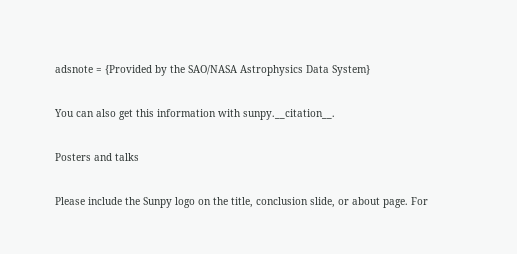adsnote = {Provided by the SAO/NASA Astrophysics Data System}

You can also get this information with sunpy.__citation__.

Posters and talks

Please include the Sunpy logo on the title, conclusion slide, or about page. For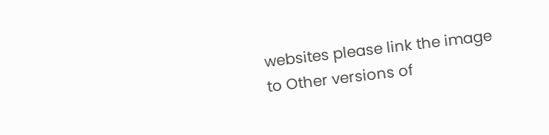websites please link the image to Other versions of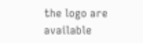the logo are available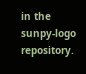in the sunpy-logo repository.